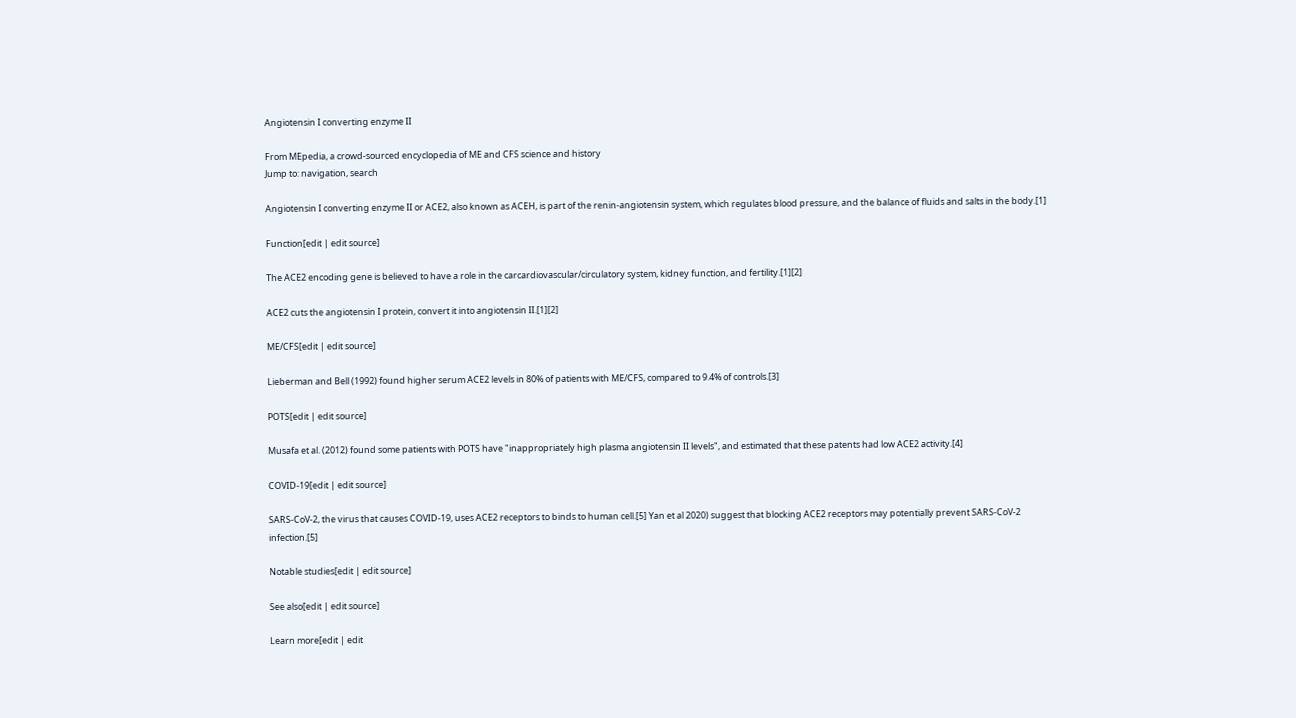Angiotensin I converting enzyme II

From MEpedia, a crowd-sourced encyclopedia of ME and CFS science and history
Jump to: navigation, search

Angiotensin I converting enzyme II or ACE2, also known as ACEH, is part of the renin-angiotensin system, which regulates blood pressure, and the balance of fluids and salts in the body.[1]

Function[edit | edit source]

The ACE2 encoding gene is believed to have a role in the carcardiovascular/circulatory system, kidney function, and fertility.[1][2]

ACE2 cuts the angiotensin I protein, convert it into angiotensin II.[1][2]

ME/CFS[edit | edit source]

Lieberman and Bell (1992) found higher serum ACE2 levels in 80% of patients with ME/CFS, compared to 9.4% of controls.[3]

POTS[edit | edit source]

Musafa et al. (2012) found some patients with POTS have "inappropriately high plasma angiotensin II levels", and estimated that these patents had low ACE2 activity.[4]

COVID-19[edit | edit source]

SARS-CoV-2, the virus that causes COVID-19, uses ACE2 receptors to binds to human cell.[5] Yan et al 2020) suggest that blocking ACE2 receptors may potentially prevent SARS-CoV-2 infection.[5]

Notable studies[edit | edit source]

See also[edit | edit source]

Learn more[edit | edit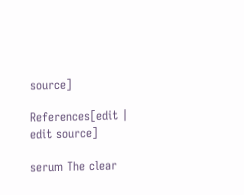source]

References[edit | edit source]

serum The clear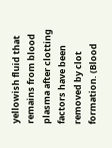yellowish fluid that remains from blood plasma after clotting factors have been removed by clot formation. (Blood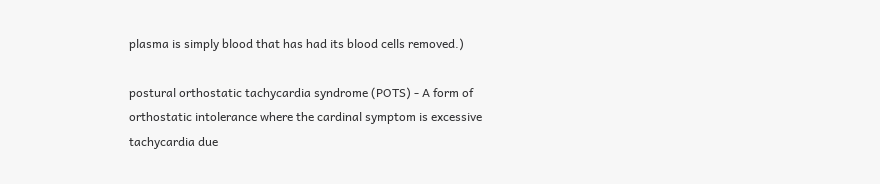plasma is simply blood that has had its blood cells removed.)

postural orthostatic tachycardia syndrome (POTS) - A form of orthostatic intolerance where the cardinal symptom is excessive tachycardia due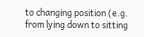to changing position (e.g. from lying down to sitting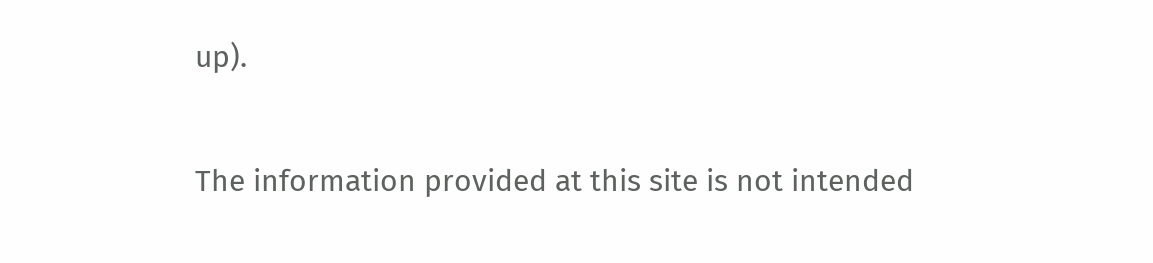up).

The information provided at this site is not intended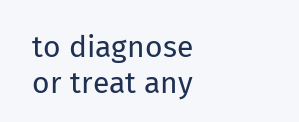to diagnose or treat any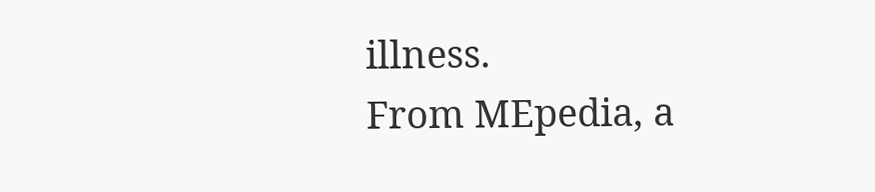illness.
From MEpedia, a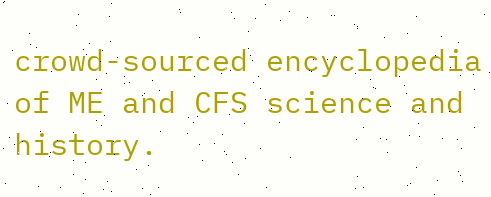crowd-sourced encyclopedia of ME and CFS science and history.